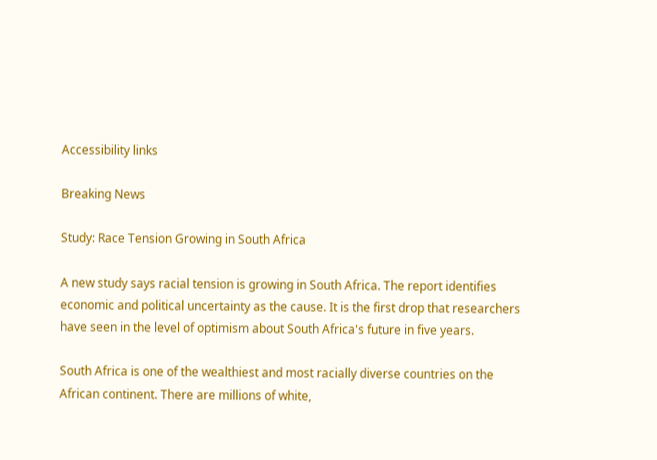Accessibility links

Breaking News

Study: Race Tension Growing in South Africa

A new study says racial tension is growing in South Africa. The report identifies economic and political uncertainty as the cause. It is the first drop that researchers have seen in the level of optimism about South Africa's future in five years.

South Africa is one of the wealthiest and most racially diverse countries on the African continent. There are millions of white,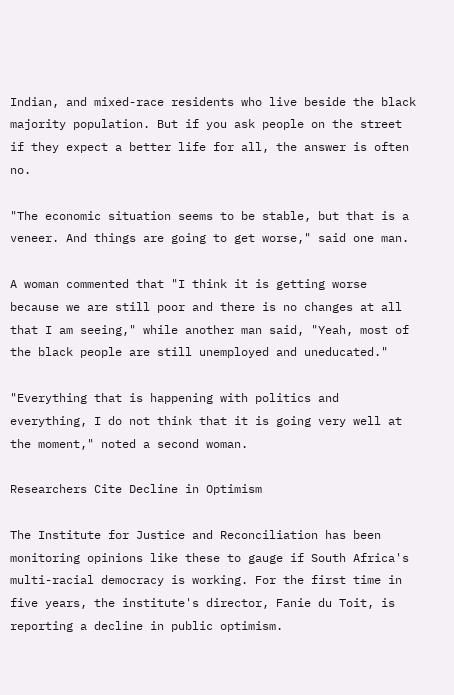Indian, and mixed-race residents who live beside the black majority population. But if you ask people on the street if they expect a better life for all, the answer is often no.

"The economic situation seems to be stable, but that is a veneer. And things are going to get worse," said one man.

A woman commented that "I think it is getting worse because we are still poor and there is no changes at all that I am seeing," while another man said, "Yeah, most of the black people are still unemployed and uneducated."

"Everything that is happening with politics and everything, I do not think that it is going very well at the moment," noted a second woman.

Researchers Cite Decline in Optimism

The Institute for Justice and Reconciliation has been monitoring opinions like these to gauge if South Africa's multi-racial democracy is working. For the first time in five years, the institute's director, Fanie du Toit, is reporting a decline in public optimism.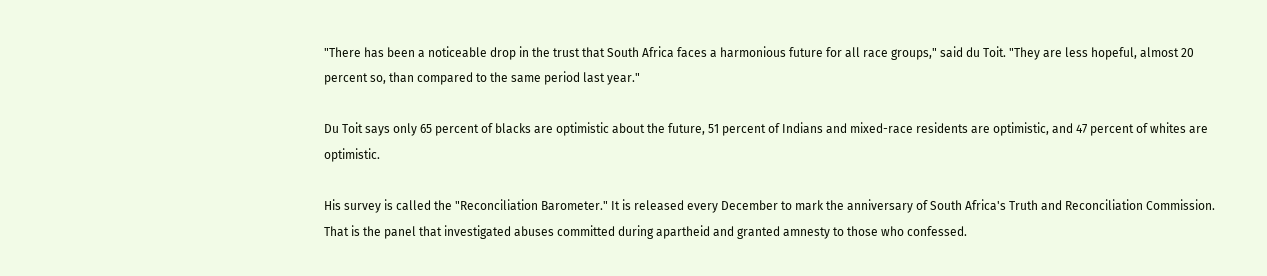"There has been a noticeable drop in the trust that South Africa faces a harmonious future for all race groups," said du Toit. "They are less hopeful, almost 20 percent so, than compared to the same period last year."

Du Toit says only 65 percent of blacks are optimistic about the future, 51 percent of Indians and mixed-race residents are optimistic, and 47 percent of whites are optimistic.

His survey is called the "Reconciliation Barometer." It is released every December to mark the anniversary of South Africa's Truth and Reconciliation Commission. That is the panel that investigated abuses committed during apartheid and granted amnesty to those who confessed.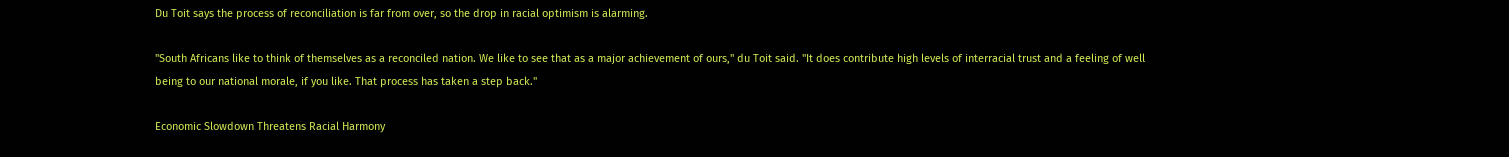Du Toit says the process of reconciliation is far from over, so the drop in racial optimism is alarming.

"South Africans like to think of themselves as a reconciled nation. We like to see that as a major achievement of ours," du Toit said. "It does contribute high levels of interracial trust and a feeling of well being to our national morale, if you like. That process has taken a step back."

Economic Slowdown Threatens Racial Harmony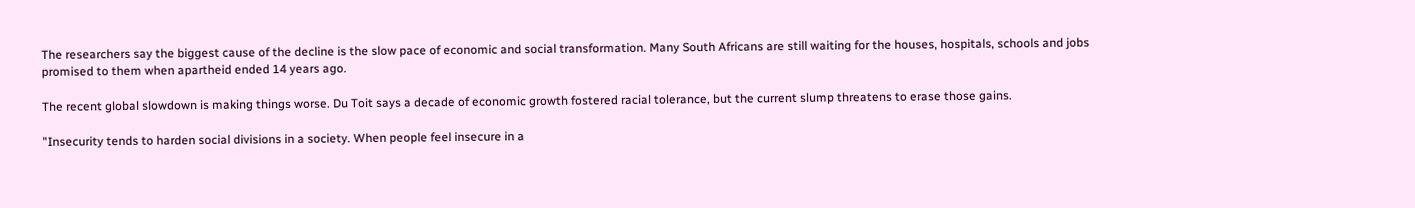The researchers say the biggest cause of the decline is the slow pace of economic and social transformation. Many South Africans are still waiting for the houses, hospitals, schools and jobs promised to them when apartheid ended 14 years ago.

The recent global slowdown is making things worse. Du Toit says a decade of economic growth fostered racial tolerance, but the current slump threatens to erase those gains.

"Insecurity tends to harden social divisions in a society. When people feel insecure in a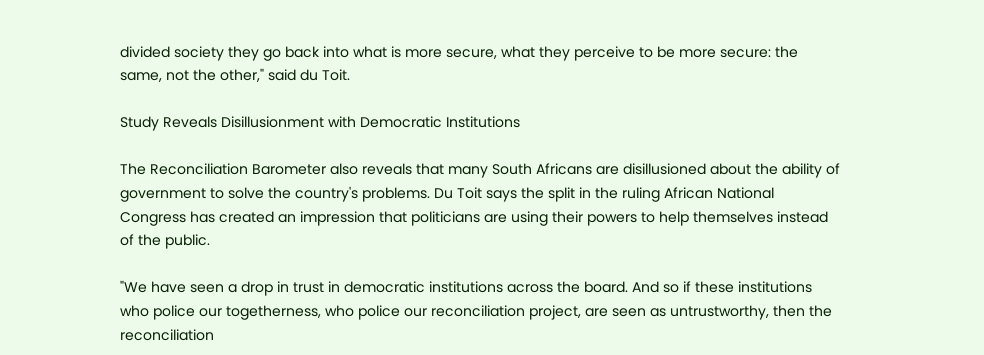divided society they go back into what is more secure, what they perceive to be more secure: the same, not the other," said du Toit.

Study Reveals Disillusionment with Democratic Institutions

The Reconciliation Barometer also reveals that many South Africans are disillusioned about the ability of government to solve the country's problems. Du Toit says the split in the ruling African National Congress has created an impression that politicians are using their powers to help themselves instead of the public.

"We have seen a drop in trust in democratic institutions across the board. And so if these institutions who police our togetherness, who police our reconciliation project, are seen as untrustworthy, then the reconciliation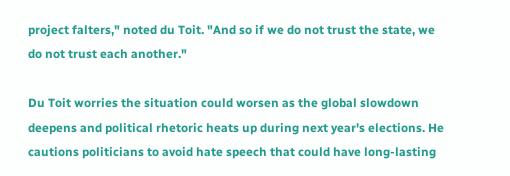project falters," noted du Toit. "And so if we do not trust the state, we do not trust each another."

Du Toit worries the situation could worsen as the global slowdown deepens and political rhetoric heats up during next year's elections. He cautions politicians to avoid hate speech that could have long-lasting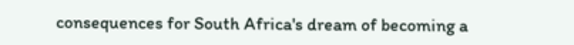consequences for South Africa's dream of becoming a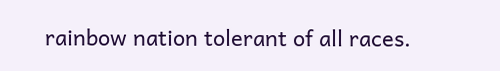rainbow nation tolerant of all races.